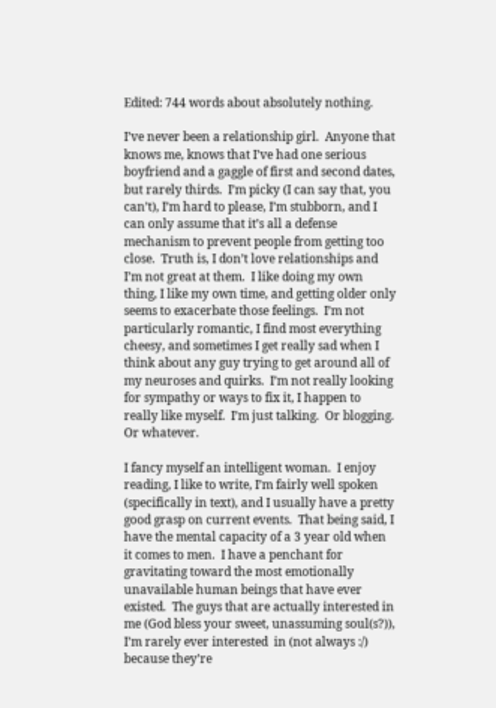Edited: 744 words about absolutely nothing.

I’ve never been a relationship girl.  Anyone that knows me, knows that I’ve had one serious boyfriend and a gaggle of first and second dates, but rarely thirds.  I’m picky (I can say that, you can’t), I’m hard to please, I’m stubborn, and I can only assume that it’s all a defense mechanism to prevent people from getting too close.  Truth is, I don’t love relationships and I’m not great at them.  I like doing my own thing, I like my own time, and getting older only seems to exacerbate those feelings.  I’m not particularly romantic, I find most everything cheesy, and sometimes I get really sad when I think about any guy trying to get around all of my neuroses and quirks.  I’m not really looking for sympathy or ways to fix it, I happen to really like myself.  I’m just talking.  Or blogging.  Or whatever.

I fancy myself an intelligent woman.  I enjoy reading, I like to write, I’m fairly well spoken (specifically in text), and I usually have a pretty good grasp on current events.  That being said, I have the mental capacity of a 3 year old when it comes to men.  I have a penchant for gravitating toward the most emotionally unavailable human beings that have ever existed.  The guys that are actually interested in me (God bless your sweet, unassuming soul(s?)), I’m rarely ever interested  in (not always :/) because they’re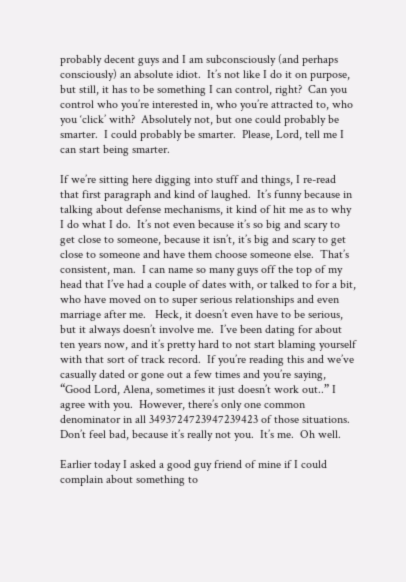probably decent guys and I am subconsciously (and perhaps consciously) an absolute idiot.  It’s not like I do it on purpose, but still, it has to be something I can control, right?  Can you control who you’re interested in, who you’re attracted to, who you ‘click’ with?  Absolutely not, but one could probably be smarter.  I could probably be smarter.  Please, Lord, tell me I can start being smarter.

If we’re sitting here digging into stuff and things, I re-read that first paragraph and kind of laughed.  It’s funny because in talking about defense mechanisms, it kind of hit me as to why I do what I do.  It’s not even because it’s so big and scary to get close to someone, because it isn’t, it’s big and scary to get close to someone and have them choose someone else.  That’s consistent, man.  I can name so many guys off the top of my head that I’ve had a couple of dates with, or talked to for a bit, who have moved on to super serious relationships and even marriage after me.   Heck, it doesn’t even have to be serious, but it always doesn’t involve me.  I’ve been dating for about ten years now, and it’s pretty hard to not start blaming yourself with that sort of track record.  If you’re reading this and we’ve casually dated or gone out a few times and you’re saying, “Good Lord, Alena, sometimes it just doesn’t work out..” I agree with you.  However, there’s only one common denominator in all 3493724723947239423 of those situations.  Don’t feel bad, because it’s really not you.  It’s me.  Oh well.

Earlier today I asked a good guy friend of mine if I could complain about something to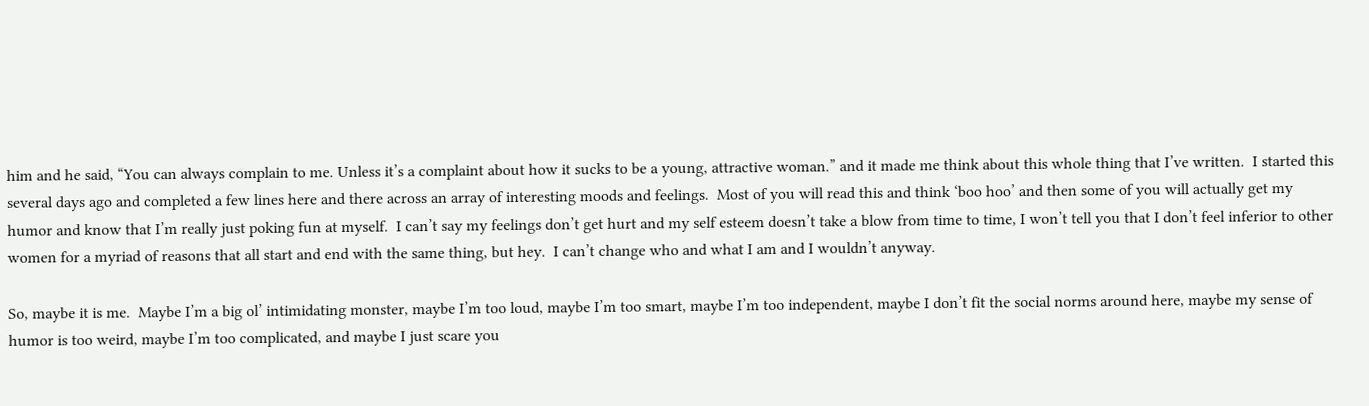him and he said, “You can always complain to me. Unless it’s a complaint about how it sucks to be a young, attractive woman.” and it made me think about this whole thing that I’ve written.  I started this several days ago and completed a few lines here and there across an array of interesting moods and feelings.  Most of you will read this and think ‘boo hoo’ and then some of you will actually get my humor and know that I’m really just poking fun at myself.  I can’t say my feelings don’t get hurt and my self esteem doesn’t take a blow from time to time, I won’t tell you that I don’t feel inferior to other women for a myriad of reasons that all start and end with the same thing, but hey.  I can’t change who and what I am and I wouldn’t anyway.

So, maybe it is me.  Maybe I’m a big ol’ intimidating monster, maybe I’m too loud, maybe I’m too smart, maybe I’m too independent, maybe I don’t fit the social norms around here, maybe my sense of humor is too weird, maybe I’m too complicated, and maybe I just scare you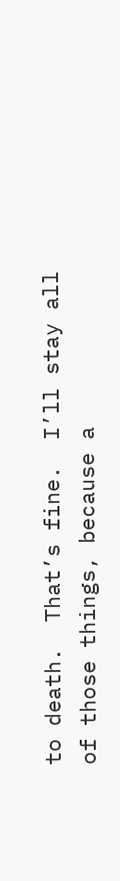to death.  That’s fine.  I’ll stay all of those things, because a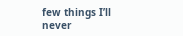few things I’ll never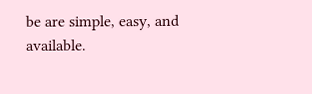be are simple, easy, and available.